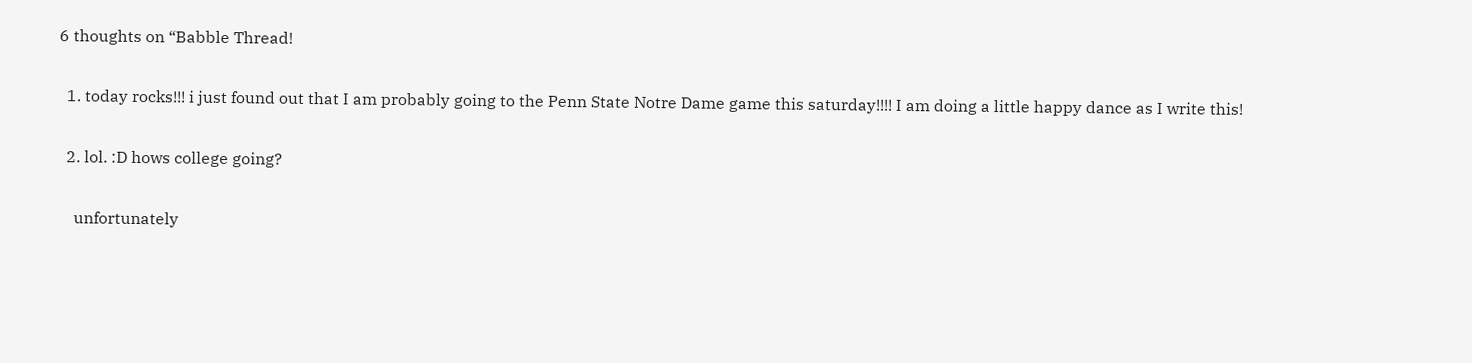6 thoughts on “Babble Thread!

  1. today rocks!!! i just found out that I am probably going to the Penn State Notre Dame game this saturday!!!! I am doing a little happy dance as I write this!

  2. lol. :D hows college going?

    unfortunately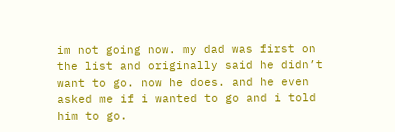im not going now. my dad was first on the list and originally said he didn’t want to go. now he does. and he even asked me if i wanted to go and i told him to go.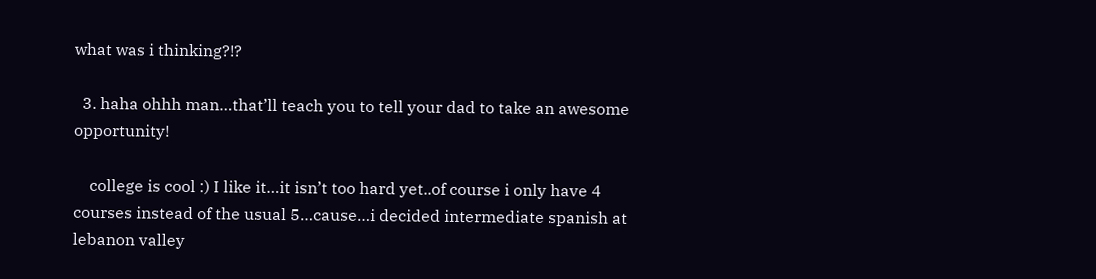what was i thinking?!?

  3. haha ohhh man…that’ll teach you to tell your dad to take an awesome opportunity!

    college is cool :) I like it…it isn’t too hard yet..of course i only have 4 courses instead of the usual 5…cause…i decided intermediate spanish at lebanon valley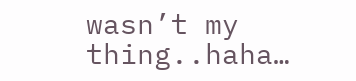wasn’t my thing..haha…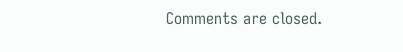Comments are closed.